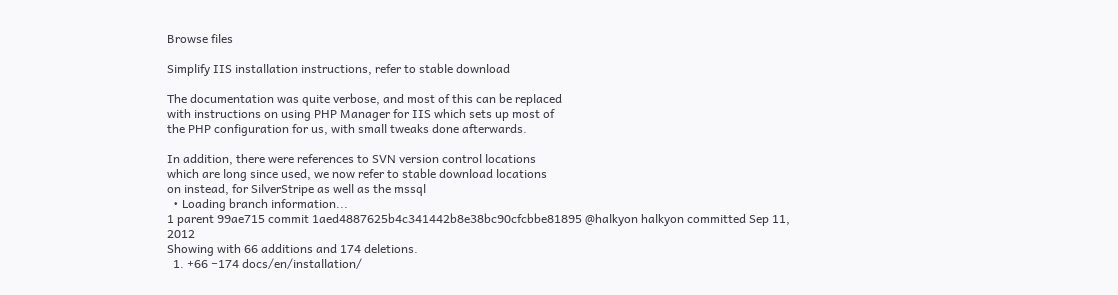Browse files

Simplify IIS installation instructions, refer to stable download

The documentation was quite verbose, and most of this can be replaced
with instructions on using PHP Manager for IIS which sets up most of
the PHP configuration for us, with small tweaks done afterwards.

In addition, there were references to SVN version control locations
which are long since used, we now refer to stable download locations
on instead, for SilverStripe as well as the mssql
  • Loading branch information...
1 parent 99ae715 commit 1aed4887625b4c341442b8e38bc90cfcbbe81895 @halkyon halkyon committed Sep 11, 2012
Showing with 66 additions and 174 deletions.
  1. +66 −174 docs/en/installation/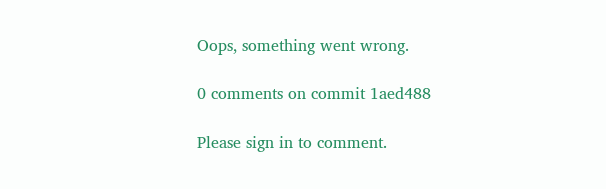Oops, something went wrong.

0 comments on commit 1aed488

Please sign in to comment.